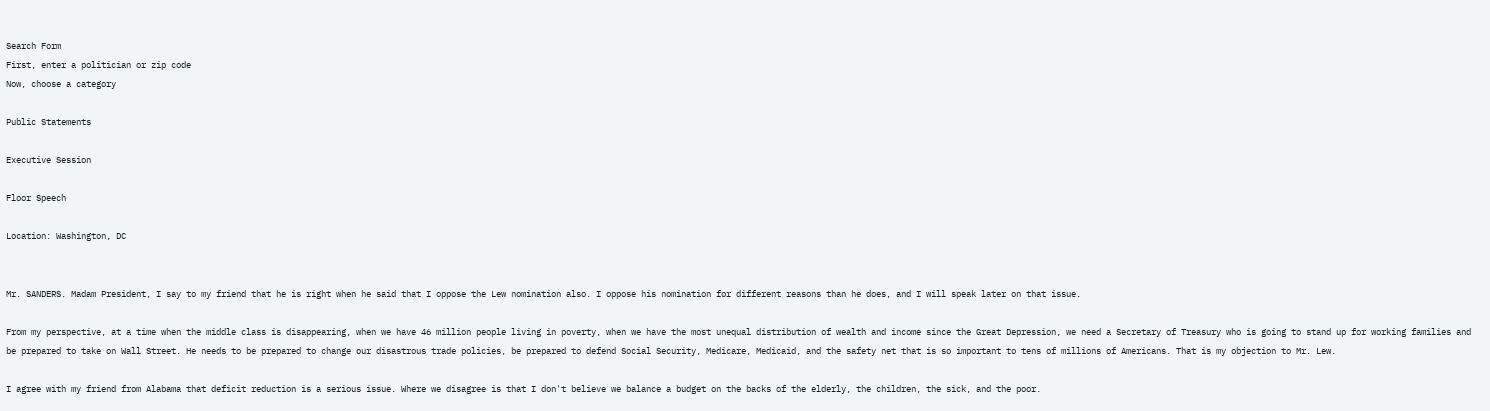Search Form
First, enter a politician or zip code
Now, choose a category

Public Statements

Executive Session

Floor Speech

Location: Washington, DC


Mr. SANDERS. Madam President, I say to my friend that he is right when he said that I oppose the Lew nomination also. I oppose his nomination for different reasons than he does, and I will speak later on that issue.

From my perspective, at a time when the middle class is disappearing, when we have 46 million people living in poverty, when we have the most unequal distribution of wealth and income since the Great Depression, we need a Secretary of Treasury who is going to stand up for working families and be prepared to take on Wall Street. He needs to be prepared to change our disastrous trade policies, be prepared to defend Social Security, Medicare, Medicaid, and the safety net that is so important to tens of millions of Americans. That is my objection to Mr. Lew.

I agree with my friend from Alabama that deficit reduction is a serious issue. Where we disagree is that I don't believe we balance a budget on the backs of the elderly, the children, the sick, and the poor.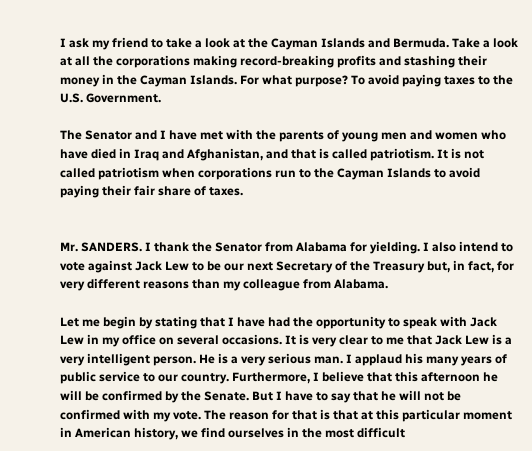I ask my friend to take a look at the Cayman Islands and Bermuda. Take a look at all the corporations making record-breaking profits and stashing their money in the Cayman Islands. For what purpose? To avoid paying taxes to the U.S. Government.

The Senator and I have met with the parents of young men and women who have died in Iraq and Afghanistan, and that is called patriotism. It is not called patriotism when corporations run to the Cayman Islands to avoid paying their fair share of taxes.


Mr. SANDERS. I thank the Senator from Alabama for yielding. I also intend to vote against Jack Lew to be our next Secretary of the Treasury but, in fact, for very different reasons than my colleague from Alabama.

Let me begin by stating that I have had the opportunity to speak with Jack Lew in my office on several occasions. It is very clear to me that Jack Lew is a very intelligent person. He is a very serious man. I applaud his many years of public service to our country. Furthermore, I believe that this afternoon he will be confirmed by the Senate. But I have to say that he will not be confirmed with my vote. The reason for that is that at this particular moment in American history, we find ourselves in the most difficult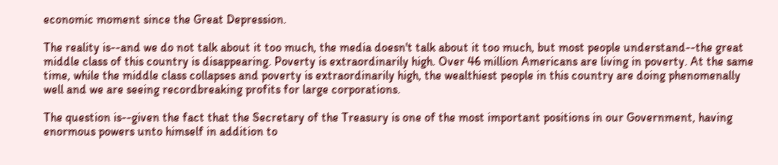economic moment since the Great Depression.

The reality is--and we do not talk about it too much, the media doesn't talk about it too much, but most people understand--the great middle class of this country is disappearing. Poverty is extraordinarily high. Over 46 million Americans are living in poverty. At the same time, while the middle class collapses and poverty is extraordinarily high, the wealthiest people in this country are doing phenomenally well and we are seeing recordbreaking profits for large corporations.

The question is--given the fact that the Secretary of the Treasury is one of the most important positions in our Government, having enormous powers unto himself in addition to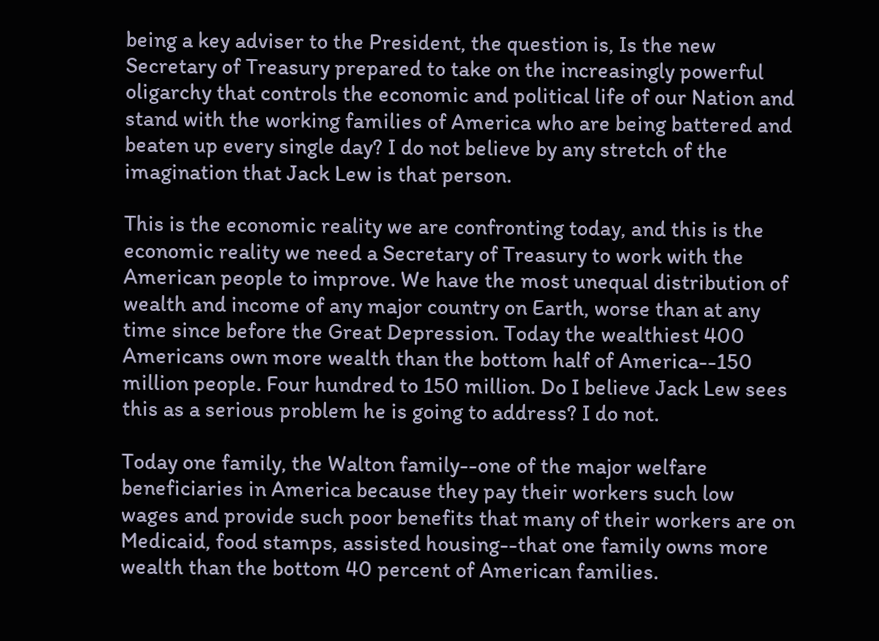being a key adviser to the President, the question is, Is the new Secretary of Treasury prepared to take on the increasingly powerful oligarchy that controls the economic and political life of our Nation and stand with the working families of America who are being battered and beaten up every single day? I do not believe by any stretch of the imagination that Jack Lew is that person.

This is the economic reality we are confronting today, and this is the economic reality we need a Secretary of Treasury to work with the American people to improve. We have the most unequal distribution of wealth and income of any major country on Earth, worse than at any time since before the Great Depression. Today the wealthiest 400 Americans own more wealth than the bottom half of America--150 million people. Four hundred to 150 million. Do I believe Jack Lew sees this as a serious problem he is going to address? I do not.

Today one family, the Walton family--one of the major welfare beneficiaries in America because they pay their workers such low wages and provide such poor benefits that many of their workers are on Medicaid, food stamps, assisted housing--that one family owns more wealth than the bottom 40 percent of American families.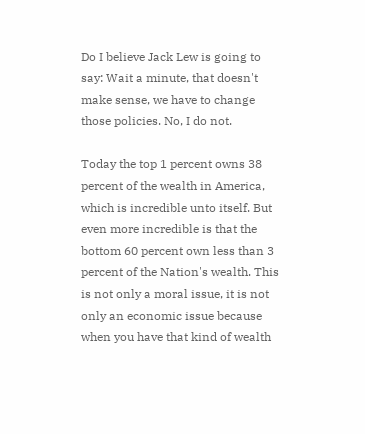Do I believe Jack Lew is going to say: Wait a minute, that doesn't make sense, we have to change those policies. No, I do not.

Today the top 1 percent owns 38 percent of the wealth in America, which is incredible unto itself. But even more incredible is that the bottom 60 percent own less than 3 percent of the Nation's wealth. This is not only a moral issue, it is not only an economic issue because when you have that kind of wealth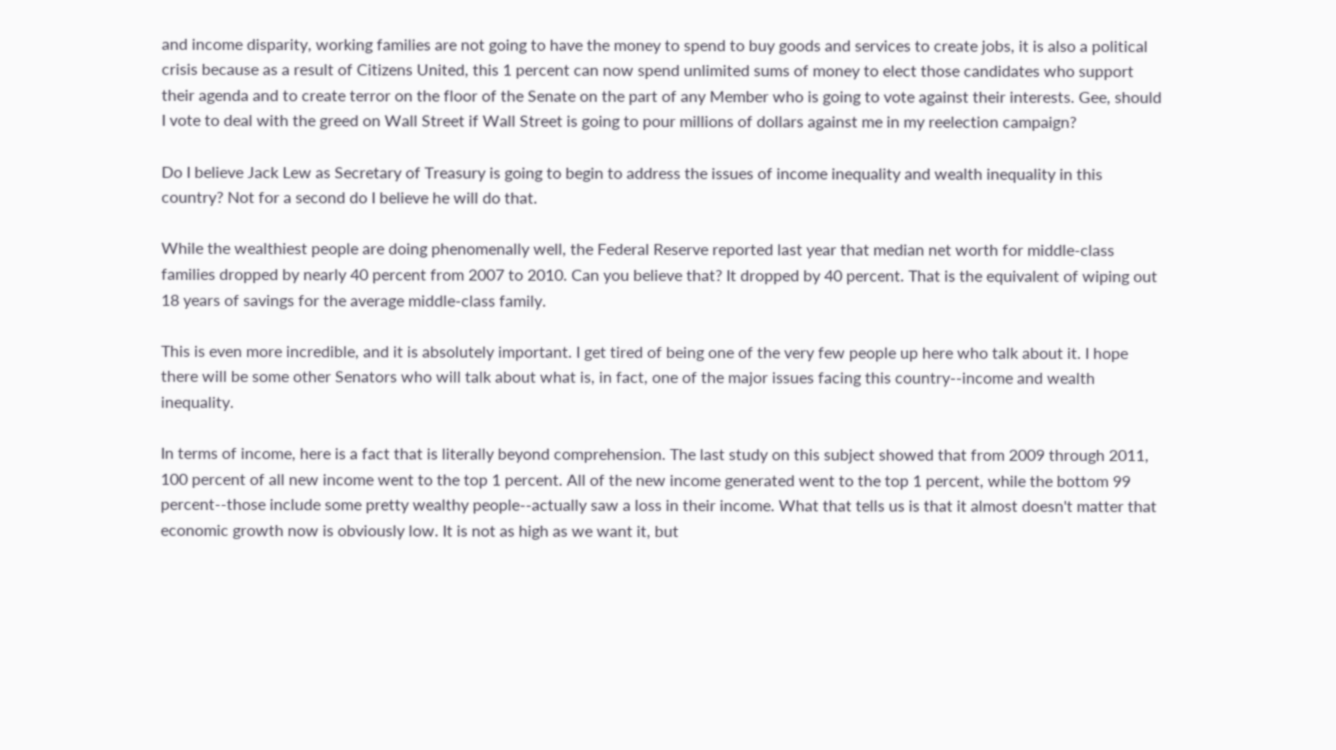and income disparity, working families are not going to have the money to spend to buy goods and services to create jobs, it is also a political crisis because as a result of Citizens United, this 1 percent can now spend unlimited sums of money to elect those candidates who support their agenda and to create terror on the floor of the Senate on the part of any Member who is going to vote against their interests. Gee, should I vote to deal with the greed on Wall Street if Wall Street is going to pour millions of dollars against me in my reelection campaign?

Do I believe Jack Lew as Secretary of Treasury is going to begin to address the issues of income inequality and wealth inequality in this country? Not for a second do I believe he will do that.

While the wealthiest people are doing phenomenally well, the Federal Reserve reported last year that median net worth for middle-class families dropped by nearly 40 percent from 2007 to 2010. Can you believe that? It dropped by 40 percent. That is the equivalent of wiping out 18 years of savings for the average middle-class family.

This is even more incredible, and it is absolutely important. I get tired of being one of the very few people up here who talk about it. I hope there will be some other Senators who will talk about what is, in fact, one of the major issues facing this country--income and wealth inequality.

In terms of income, here is a fact that is literally beyond comprehension. The last study on this subject showed that from 2009 through 2011, 100 percent of all new income went to the top 1 percent. All of the new income generated went to the top 1 percent, while the bottom 99 percent--those include some pretty wealthy people--actually saw a loss in their income. What that tells us is that it almost doesn't matter that economic growth now is obviously low. It is not as high as we want it, but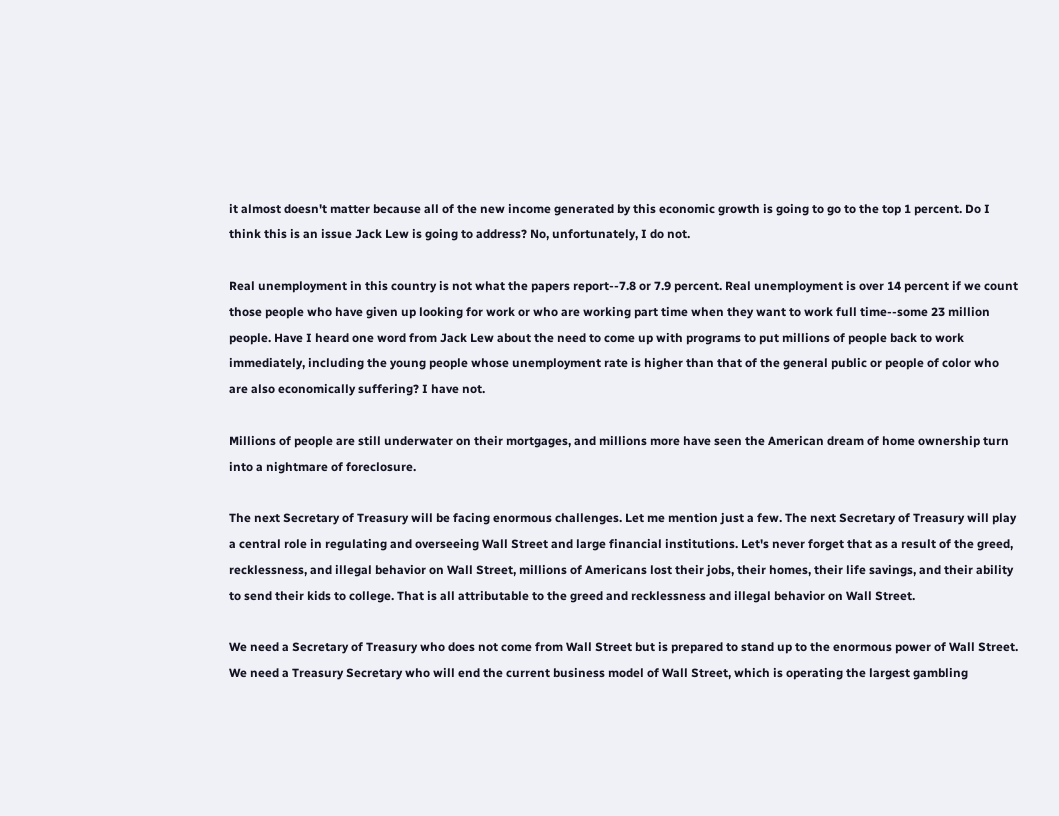it almost doesn't matter because all of the new income generated by this economic growth is going to go to the top 1 percent. Do I think this is an issue Jack Lew is going to address? No, unfortunately, I do not.

Real unemployment in this country is not what the papers report--7.8 or 7.9 percent. Real unemployment is over 14 percent if we count those people who have given up looking for work or who are working part time when they want to work full time--some 23 million people. Have I heard one word from Jack Lew about the need to come up with programs to put millions of people back to work immediately, including the young people whose unemployment rate is higher than that of the general public or people of color who are also economically suffering? I have not.

Millions of people are still underwater on their mortgages, and millions more have seen the American dream of home ownership turn into a nightmare of foreclosure.

The next Secretary of Treasury will be facing enormous challenges. Let me mention just a few. The next Secretary of Treasury will play a central role in regulating and overseeing Wall Street and large financial institutions. Let's never forget that as a result of the greed, recklessness, and illegal behavior on Wall Street, millions of Americans lost their jobs, their homes, their life savings, and their ability to send their kids to college. That is all attributable to the greed and recklessness and illegal behavior on Wall Street.

We need a Secretary of Treasury who does not come from Wall Street but is prepared to stand up to the enormous power of Wall Street. We need a Treasury Secretary who will end the current business model of Wall Street, which is operating the largest gambling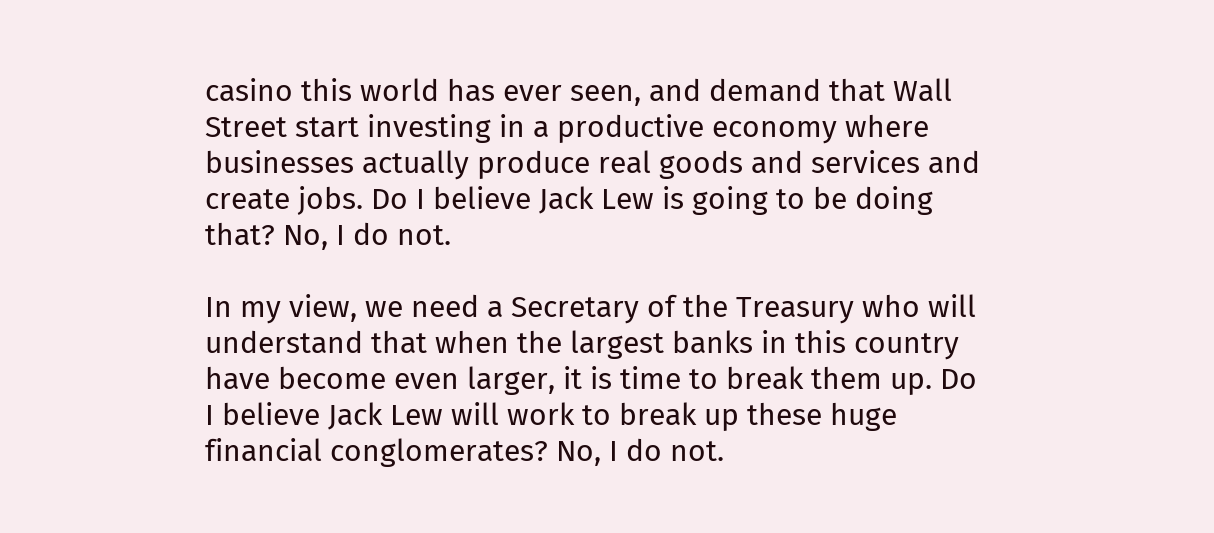casino this world has ever seen, and demand that Wall Street start investing in a productive economy where businesses actually produce real goods and services and create jobs. Do I believe Jack Lew is going to be doing that? No, I do not.

In my view, we need a Secretary of the Treasury who will understand that when the largest banks in this country have become even larger, it is time to break them up. Do I believe Jack Lew will work to break up these huge financial conglomerates? No, I do not.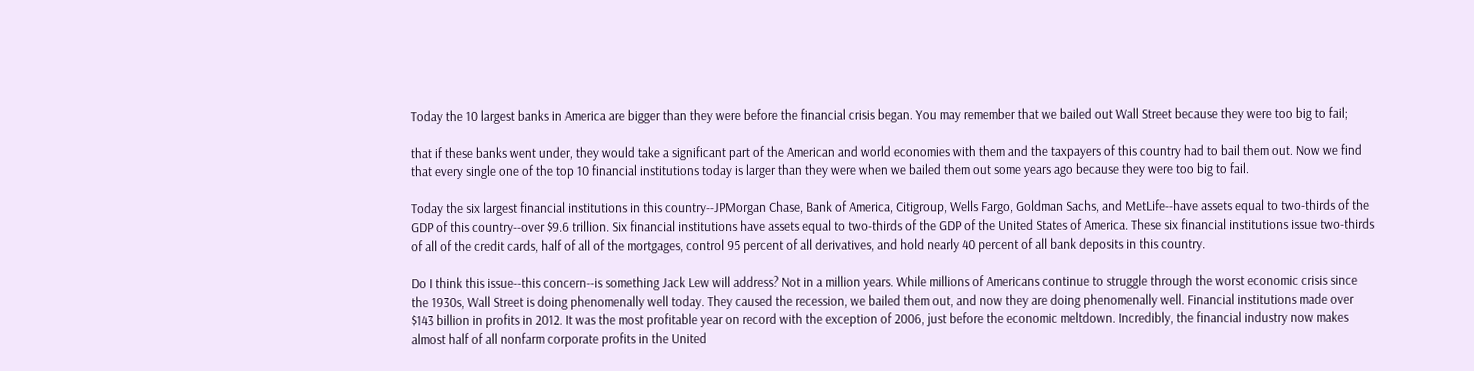Today the 10 largest banks in America are bigger than they were before the financial crisis began. You may remember that we bailed out Wall Street because they were too big to fail;

that if these banks went under, they would take a significant part of the American and world economies with them and the taxpayers of this country had to bail them out. Now we find that every single one of the top 10 financial institutions today is larger than they were when we bailed them out some years ago because they were too big to fail.

Today the six largest financial institutions in this country--JPMorgan Chase, Bank of America, Citigroup, Wells Fargo, Goldman Sachs, and MetLife--have assets equal to two-thirds of the GDP of this country--over $9.6 trillion. Six financial institutions have assets equal to two-thirds of the GDP of the United States of America. These six financial institutions issue two-thirds of all of the credit cards, half of all of the mortgages, control 95 percent of all derivatives, and hold nearly 40 percent of all bank deposits in this country.

Do I think this issue--this concern--is something Jack Lew will address? Not in a million years. While millions of Americans continue to struggle through the worst economic crisis since the 1930s, Wall Street is doing phenomenally well today. They caused the recession, we bailed them out, and now they are doing phenomenally well. Financial institutions made over $143 billion in profits in 2012. It was the most profitable year on record with the exception of 2006, just before the economic meltdown. Incredibly, the financial industry now makes almost half of all nonfarm corporate profits in the United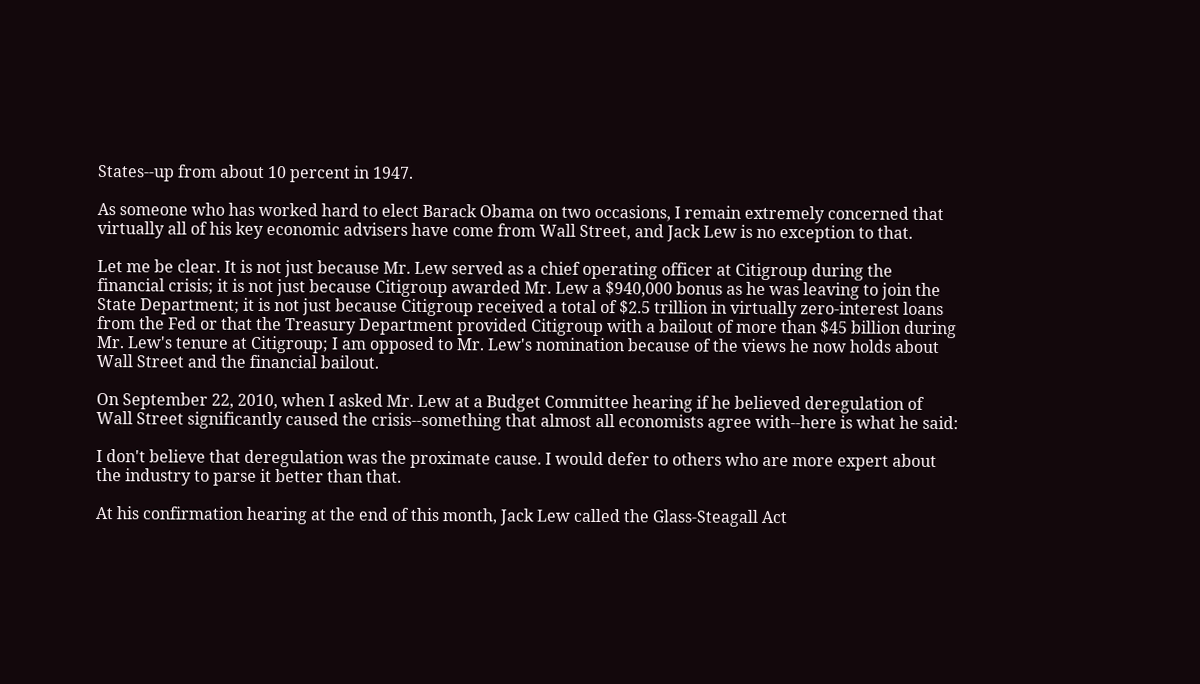States--up from about 10 percent in 1947.

As someone who has worked hard to elect Barack Obama on two occasions, I remain extremely concerned that virtually all of his key economic advisers have come from Wall Street, and Jack Lew is no exception to that.

Let me be clear. It is not just because Mr. Lew served as a chief operating officer at Citigroup during the financial crisis; it is not just because Citigroup awarded Mr. Lew a $940,000 bonus as he was leaving to join the State Department; it is not just because Citigroup received a total of $2.5 trillion in virtually zero-interest loans from the Fed or that the Treasury Department provided Citigroup with a bailout of more than $45 billion during Mr. Lew's tenure at Citigroup; I am opposed to Mr. Lew's nomination because of the views he now holds about Wall Street and the financial bailout.

On September 22, 2010, when I asked Mr. Lew at a Budget Committee hearing if he believed deregulation of Wall Street significantly caused the crisis--something that almost all economists agree with--here is what he said:

I don't believe that deregulation was the proximate cause. I would defer to others who are more expert about the industry to parse it better than that.

At his confirmation hearing at the end of this month, Jack Lew called the Glass-Steagall Act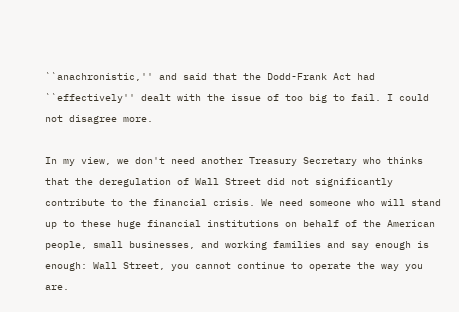``anachronistic,'' and said that the Dodd-Frank Act had ``effectively'' dealt with the issue of too big to fail. I could not disagree more.

In my view, we don't need another Treasury Secretary who thinks that the deregulation of Wall Street did not significantly contribute to the financial crisis. We need someone who will stand up to these huge financial institutions on behalf of the American people, small businesses, and working families and say enough is enough: Wall Street, you cannot continue to operate the way you are.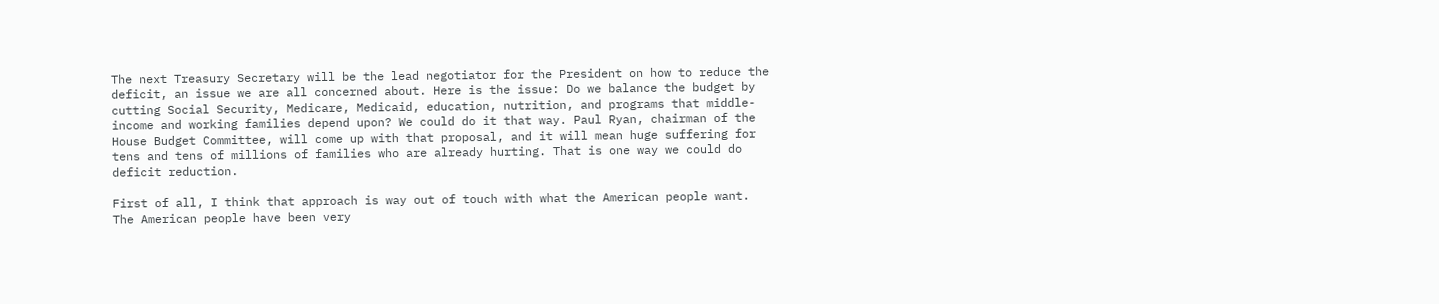The next Treasury Secretary will be the lead negotiator for the President on how to reduce the deficit, an issue we are all concerned about. Here is the issue: Do we balance the budget by cutting Social Security, Medicare, Medicaid, education, nutrition, and programs that middle-income and working families depend upon? We could do it that way. Paul Ryan, chairman of the House Budget Committee, will come up with that proposal, and it will mean huge suffering for tens and tens of millions of families who are already hurting. That is one way we could do deficit reduction.

First of all, I think that approach is way out of touch with what the American people want. The American people have been very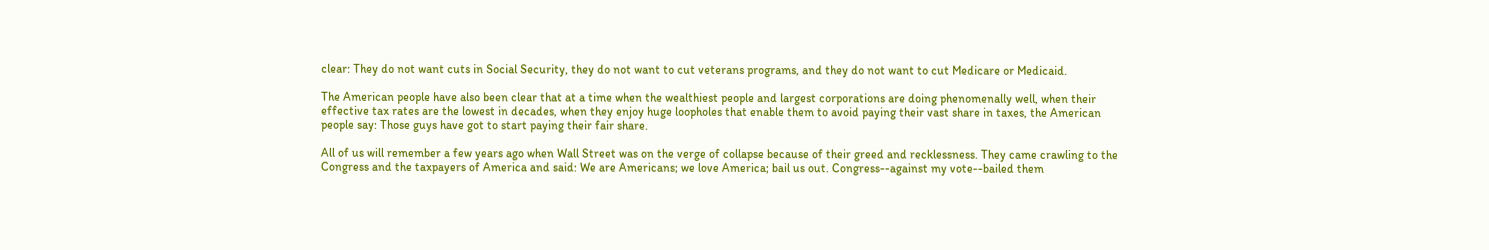clear: They do not want cuts in Social Security, they do not want to cut veterans programs, and they do not want to cut Medicare or Medicaid.

The American people have also been clear that at a time when the wealthiest people and largest corporations are doing phenomenally well, when their effective tax rates are the lowest in decades, when they enjoy huge loopholes that enable them to avoid paying their vast share in taxes, the American people say: Those guys have got to start paying their fair share.

All of us will remember a few years ago when Wall Street was on the verge of collapse because of their greed and recklessness. They came crawling to the Congress and the taxpayers of America and said: We are Americans; we love America; bail us out. Congress--against my vote--bailed them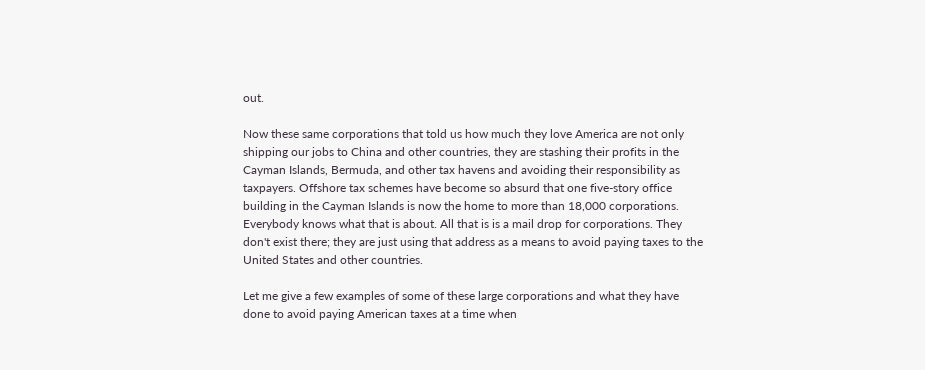out.

Now these same corporations that told us how much they love America are not only shipping our jobs to China and other countries, they are stashing their profits in the Cayman Islands, Bermuda, and other tax havens and avoiding their responsibility as taxpayers. Offshore tax schemes have become so absurd that one five-story office building in the Cayman Islands is now the home to more than 18,000 corporations. Everybody knows what that is about. All that is is a mail drop for corporations. They don't exist there; they are just using that address as a means to avoid paying taxes to the United States and other countries.

Let me give a few examples of some of these large corporations and what they have done to avoid paying American taxes at a time when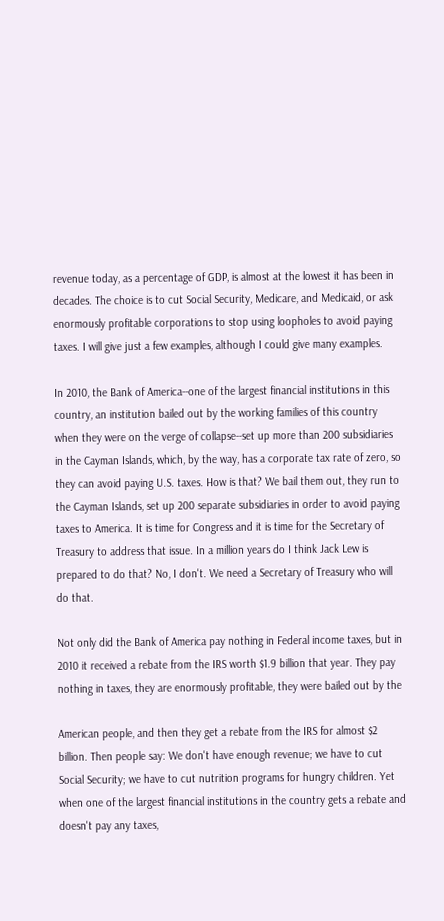revenue today, as a percentage of GDP, is almost at the lowest it has been in decades. The choice is to cut Social Security, Medicare, and Medicaid, or ask enormously profitable corporations to stop using loopholes to avoid paying taxes. I will give just a few examples, although I could give many examples.

In 2010, the Bank of America--one of the largest financial institutions in this country, an institution bailed out by the working families of this country when they were on the verge of collapse--set up more than 200 subsidiaries in the Cayman Islands, which, by the way, has a corporate tax rate of zero, so they can avoid paying U.S. taxes. How is that? We bail them out, they run to the Cayman Islands, set up 200 separate subsidiaries in order to avoid paying taxes to America. It is time for Congress and it is time for the Secretary of Treasury to address that issue. In a million years do I think Jack Lew is prepared to do that? No, I don't. We need a Secretary of Treasury who will do that.

Not only did the Bank of America pay nothing in Federal income taxes, but in 2010 it received a rebate from the IRS worth $1.9 billion that year. They pay nothing in taxes, they are enormously profitable, they were bailed out by the

American people, and then they get a rebate from the IRS for almost $2 billion. Then people say: We don't have enough revenue; we have to cut Social Security; we have to cut nutrition programs for hungry children. Yet when one of the largest financial institutions in the country gets a rebate and doesn't pay any taxes,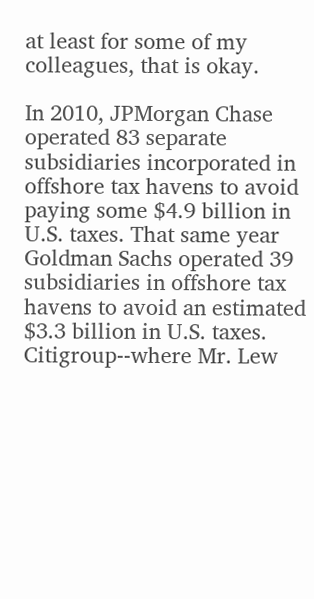at least for some of my colleagues, that is okay.

In 2010, JPMorgan Chase operated 83 separate subsidiaries incorporated in offshore tax havens to avoid paying some $4.9 billion in U.S. taxes. That same year Goldman Sachs operated 39 subsidiaries in offshore tax havens to avoid an estimated $3.3 billion in U.S. taxes. Citigroup--where Mr. Lew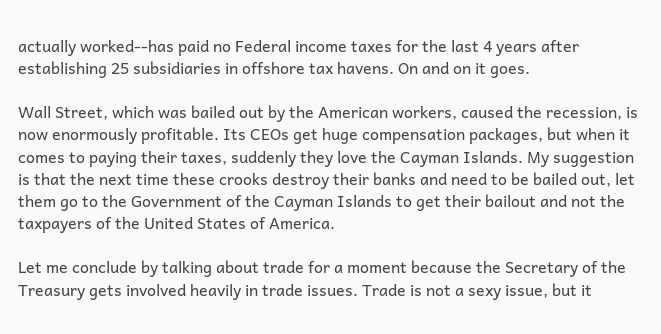actually worked--has paid no Federal income taxes for the last 4 years after establishing 25 subsidiaries in offshore tax havens. On and on it goes.

Wall Street, which was bailed out by the American workers, caused the recession, is now enormously profitable. Its CEOs get huge compensation packages, but when it comes to paying their taxes, suddenly they love the Cayman Islands. My suggestion is that the next time these crooks destroy their banks and need to be bailed out, let them go to the Government of the Cayman Islands to get their bailout and not the taxpayers of the United States of America.

Let me conclude by talking about trade for a moment because the Secretary of the Treasury gets involved heavily in trade issues. Trade is not a sexy issue, but it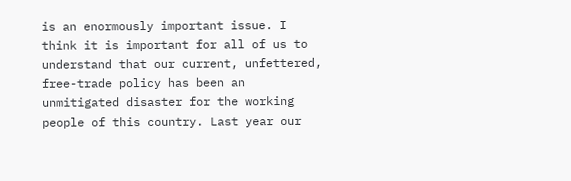is an enormously important issue. I think it is important for all of us to understand that our current, unfettered, free-trade policy has been an unmitigated disaster for the working people of this country. Last year our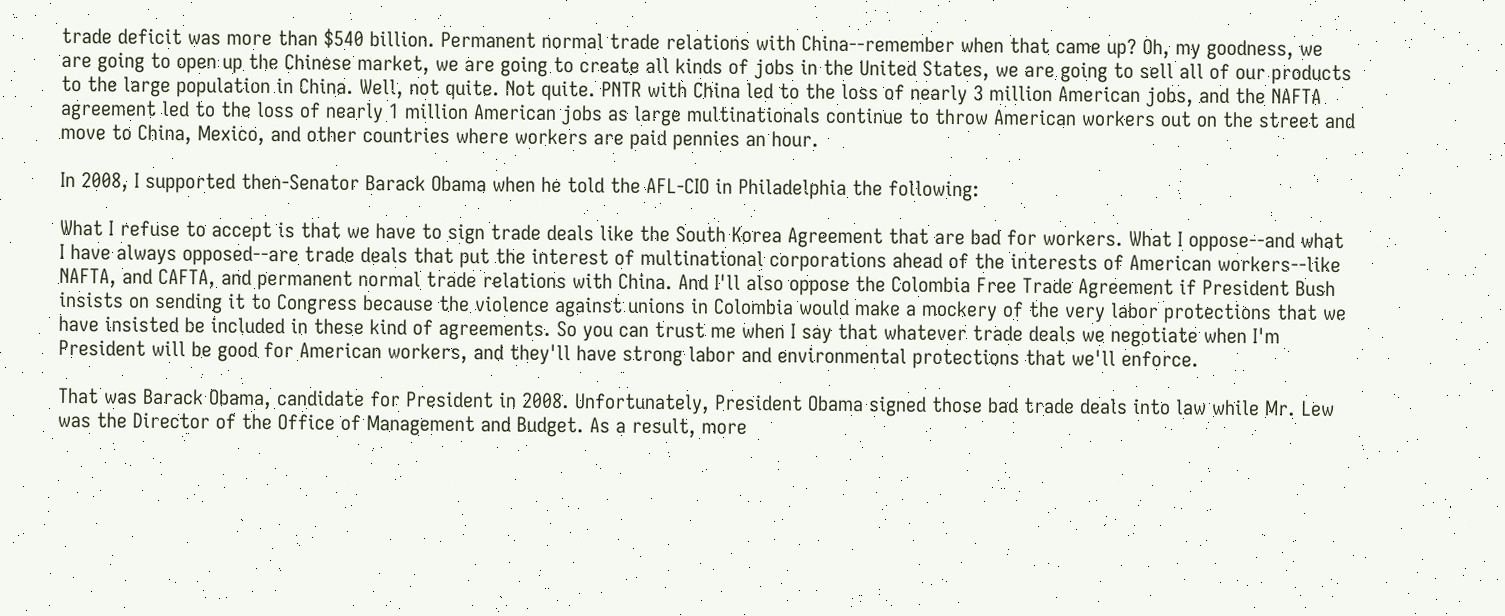trade deficit was more than $540 billion. Permanent normal trade relations with China--remember when that came up? Oh, my goodness, we are going to open up the Chinese market, we are going to create all kinds of jobs in the United States, we are going to sell all of our products to the large population in China. Well, not quite. Not quite. PNTR with China led to the loss of nearly 3 million American jobs, and the NAFTA agreement led to the loss of nearly 1 million American jobs as large multinationals continue to throw American workers out on the street and move to China, Mexico, and other countries where workers are paid pennies an hour.

In 2008, I supported then-Senator Barack Obama when he told the AFL-CIO in Philadelphia the following:

What I refuse to accept is that we have to sign trade deals like the South Korea Agreement that are bad for workers. What I oppose--and what I have always opposed--are trade deals that put the interest of multinational corporations ahead of the interests of American workers--like NAFTA, and CAFTA, and permanent normal trade relations with China. And I'll also oppose the Colombia Free Trade Agreement if President Bush insists on sending it to Congress because the violence against unions in Colombia would make a mockery of the very labor protections that we have insisted be included in these kind of agreements. So you can trust me when I say that whatever trade deals we negotiate when I'm President will be good for American workers, and they'll have strong labor and environmental protections that we'll enforce.

That was Barack Obama, candidate for President in 2008. Unfortunately, President Obama signed those bad trade deals into law while Mr. Lew was the Director of the Office of Management and Budget. As a result, more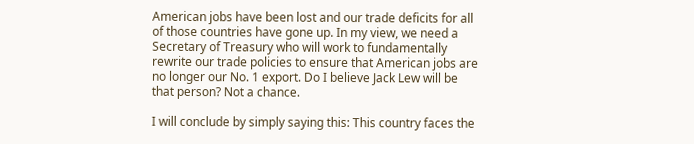American jobs have been lost and our trade deficits for all of those countries have gone up. In my view, we need a Secretary of Treasury who will work to fundamentally rewrite our trade policies to ensure that American jobs are no longer our No. 1 export. Do I believe Jack Lew will be that person? Not a chance.

I will conclude by simply saying this: This country faces the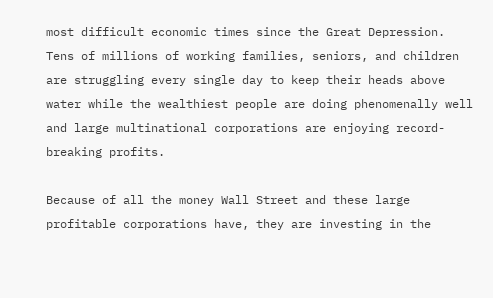most difficult economic times since the Great Depression. Tens of millions of working families, seniors, and children are struggling every single day to keep their heads above water while the wealthiest people are doing phenomenally well and large multinational corporations are enjoying record-breaking profits.

Because of all the money Wall Street and these large profitable corporations have, they are investing in the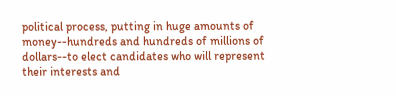political process, putting in huge amounts of money--hundreds and hundreds of millions of dollars--to elect candidates who will represent their interests and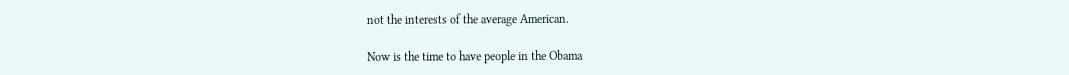not the interests of the average American.

Now is the time to have people in the Obama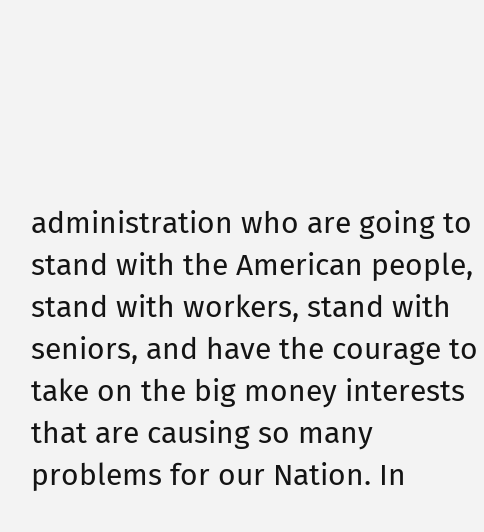administration who are going to stand with the American people, stand with workers, stand with seniors, and have the courage to take on the big money interests that are causing so many problems for our Nation. In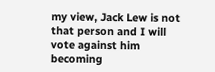my view, Jack Lew is not that person and I will vote against him becoming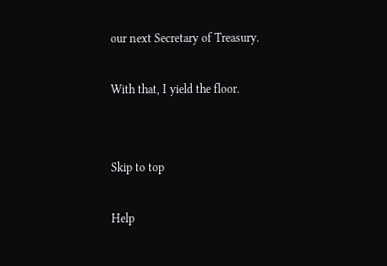our next Secretary of Treasury.

With that, I yield the floor.


Skip to top

Help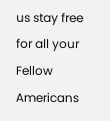us stay free for all your Fellow Americans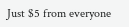Just $5 from everyone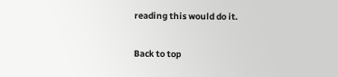reading this would do it.

Back to top